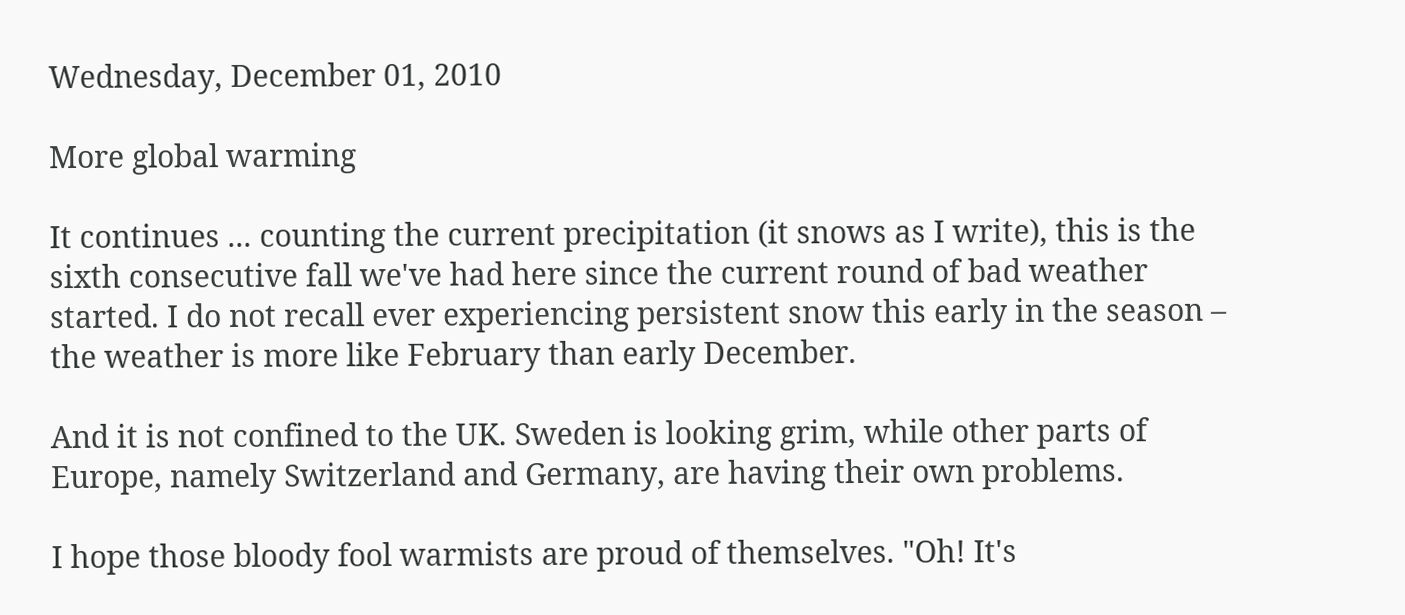Wednesday, December 01, 2010

More global warming

It continues ... counting the current precipitation (it snows as I write), this is the sixth consecutive fall we've had here since the current round of bad weather started. I do not recall ever experiencing persistent snow this early in the season – the weather is more like February than early December.

And it is not confined to the UK. Sweden is looking grim, while other parts of Europe, namely Switzerland and Germany, are having their own problems.

I hope those bloody fool warmists are proud of themselves. "Oh! It's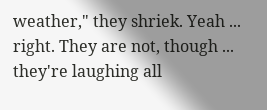weather," they shriek. Yeah ... right. They are not, though ... they're laughing all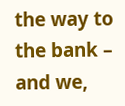the way to the bank – and we,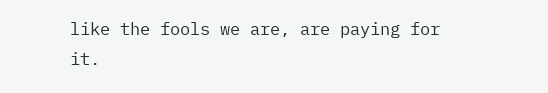like the fools we are, are paying for it.